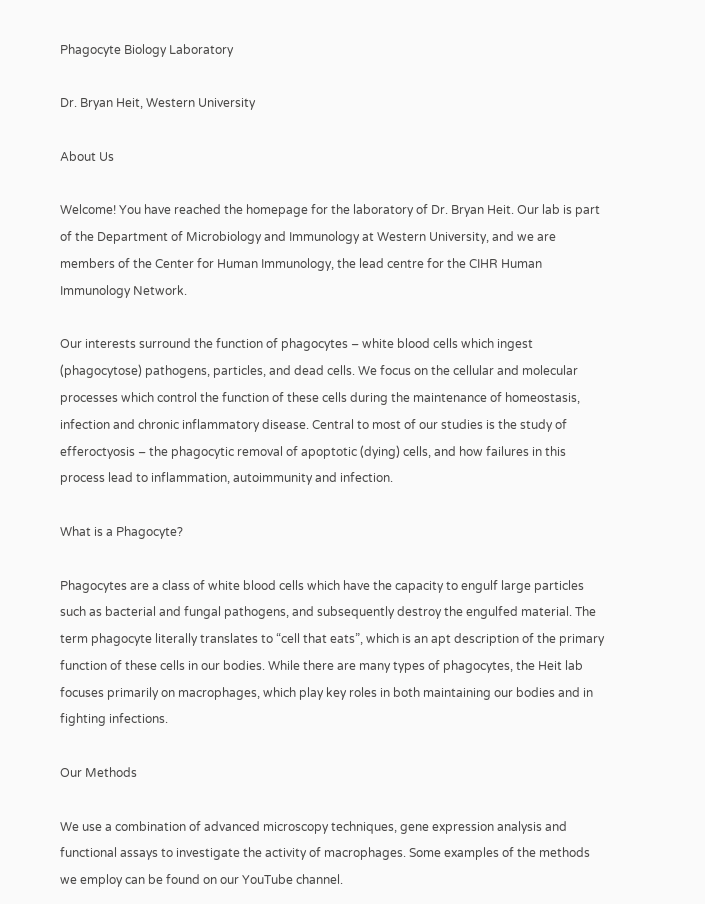Phagocyte Biology Laboratory

Dr. Bryan Heit, Western University

About Us

Welcome! You have reached the homepage for the laboratory of Dr. Bryan Heit. Our lab is part of the Department of Microbiology and Immunology at Western University, and we are members of the Center for Human Immunology, the lead centre for the CIHR Human Immunology Network.

Our interests surround the function of phagocytes – white blood cells which ingest (phagocytose) pathogens, particles, and dead cells. We focus on the cellular and molecular processes which control the function of these cells during the maintenance of homeostasis, infection and chronic inflammatory disease. Central to most of our studies is the study of efferoctyosis – the phagocytic removal of apoptotic (dying) cells, and how failures in this process lead to inflammation, autoimmunity and infection.

What is a Phagocyte?

Phagocytes are a class of white blood cells which have the capacity to engulf large particles such as bacterial and fungal pathogens, and subsequently destroy the engulfed material. The term phagocyte literally translates to “cell that eats”, which is an apt description of the primary function of these cells in our bodies. While there are many types of phagocytes, the Heit lab focuses primarily on macrophages, which play key roles in both maintaining our bodies and in fighting infections.

Our Methods

We use a combination of advanced microscopy techniques, gene expression analysis and functional assays to investigate the activity of macrophages. Some examples of the methods we employ can be found on our YouTube channel.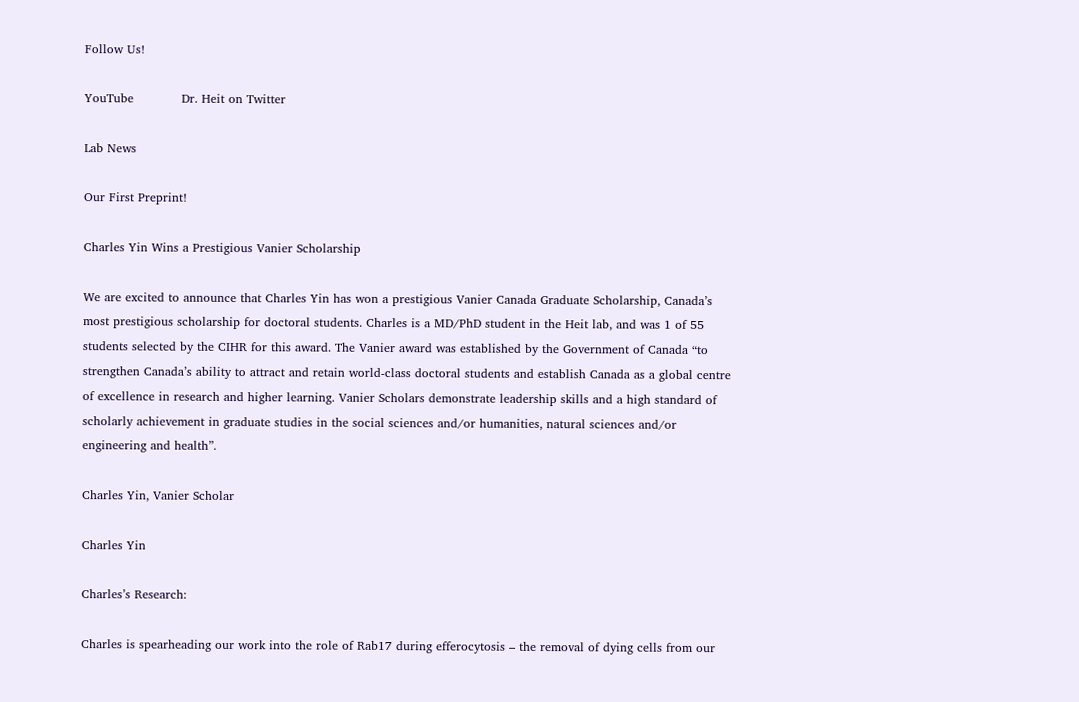Follow Us!

YouTube            Dr. Heit on Twitter

Lab News

Our First Preprint!

Charles Yin Wins a Prestigious Vanier Scholarship

We are excited to announce that Charles Yin has won a prestigious Vanier Canada Graduate Scholarship, Canada’s most prestigious scholarship for doctoral students. Charles is a MD/PhD student in the Heit lab, and was 1 of 55 students selected by the CIHR for this award. The Vanier award was established by the Government of Canada “to strengthen Canada’s ability to attract and retain world-class doctoral students and establish Canada as a global centre of excellence in research and higher learning. Vanier Scholars demonstrate leadership skills and a high standard of scholarly achievement in graduate studies in the social sciences and/or humanities, natural sciences and/or engineering and health”.

Charles Yin, Vanier Scholar

Charles Yin

Charles’s Research:

Charles is spearheading our work into the role of Rab17 during efferocytosis – the removal of dying cells from our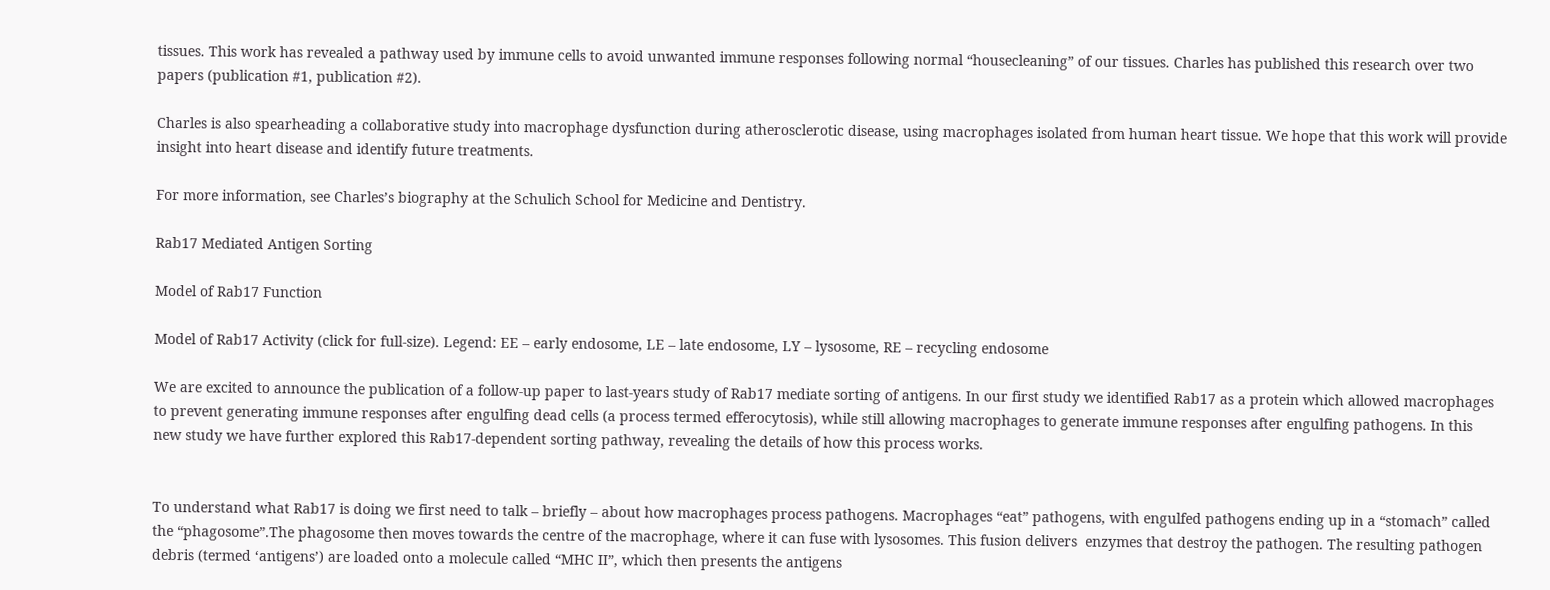tissues. This work has revealed a pathway used by immune cells to avoid unwanted immune responses following normal “housecleaning” of our tissues. Charles has published this research over two papers (publication #1, publication #2).

Charles is also spearheading a collaborative study into macrophage dysfunction during atherosclerotic disease, using macrophages isolated from human heart tissue. We hope that this work will provide insight into heart disease and identify future treatments.

For more information, see Charles’s biography at the Schulich School for Medicine and Dentistry.

Rab17 Mediated Antigen Sorting

Model of Rab17 Function

Model of Rab17 Activity (click for full-size). Legend: EE – early endosome, LE – late endosome, LY – lysosome, RE – recycling endosome

We are excited to announce the publication of a follow-up paper to last-years study of Rab17 mediate sorting of antigens. In our first study we identified Rab17 as a protein which allowed macrophages to prevent generating immune responses after engulfing dead cells (a process termed efferocytosis), while still allowing macrophages to generate immune responses after engulfing pathogens. In this new study we have further explored this Rab17-dependent sorting pathway, revealing the details of how this process works.


To understand what Rab17 is doing we first need to talk – briefly – about how macrophages process pathogens. Macrophages “eat” pathogens, with engulfed pathogens ending up in a “stomach” called the “phagosome”.The phagosome then moves towards the centre of the macrophage, where it can fuse with lysosomes. This fusion delivers  enzymes that destroy the pathogen. The resulting pathogen debris (termed ‘antigens’) are loaded onto a molecule called “MHC II”, which then presents the antigens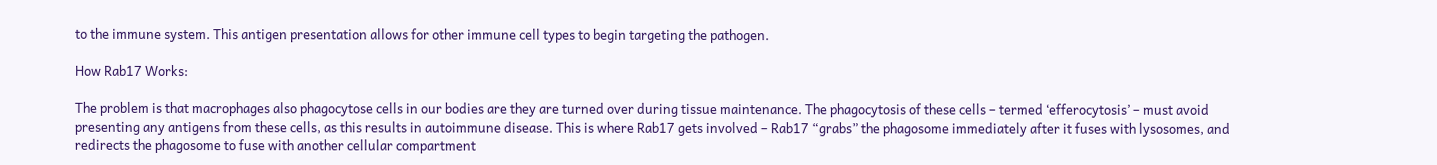to the immune system. This antigen presentation allows for other immune cell types to begin targeting the pathogen.

How Rab17 Works:

The problem is that macrophages also phagocytose cells in our bodies are they are turned over during tissue maintenance. The phagocytosis of these cells – termed ‘efferocytosis’ – must avoid presenting any antigens from these cells, as this results in autoimmune disease. This is where Rab17 gets involved – Rab17 “grabs” the phagosome immediately after it fuses with lysosomes, and redirects the phagosome to fuse with another cellular compartment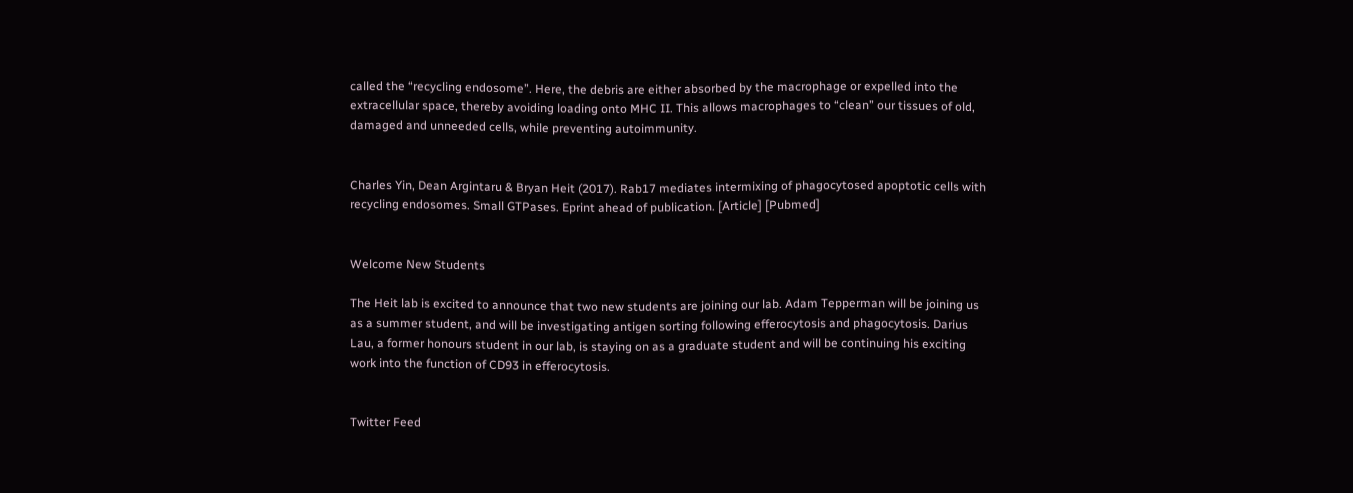called the “recycling endosome”. Here, the debris are either absorbed by the macrophage or expelled into the extracellular space, thereby avoiding loading onto MHC II. This allows macrophages to “clean” our tissues of old, damaged and unneeded cells, while preventing autoimmunity.


Charles Yin, Dean Argintaru & Bryan Heit (2017). Rab17 mediates intermixing of phagocytosed apoptotic cells with recycling endosomes. Small GTPases. Eprint ahead of publication. [Article] [Pubmed]


Welcome New Students

The Heit lab is excited to announce that two new students are joining our lab. Adam Tepperman will be joining us as a summer student, and will be investigating antigen sorting following efferocytosis and phagocytosis. Darius Lau, a former honours student in our lab, is staying on as a graduate student and will be continuing his exciting work into the function of CD93 in efferocytosis.


Twitter Feed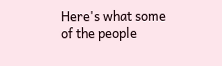Here's what some of the people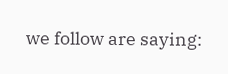we follow are saying: